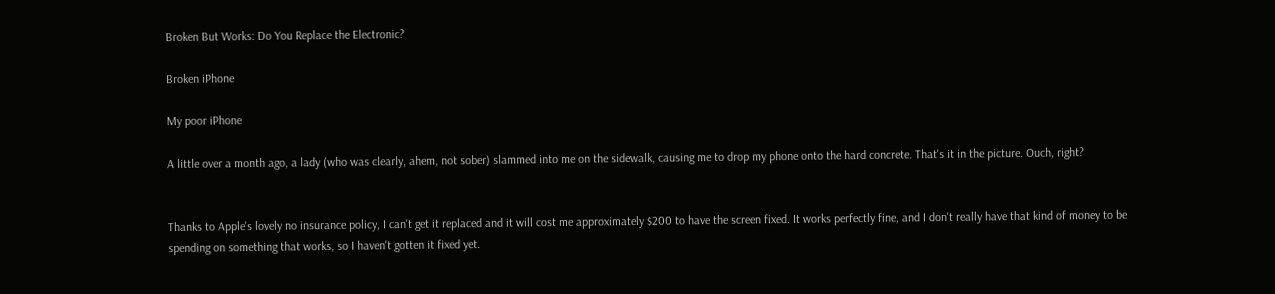Broken But Works: Do You Replace the Electronic?

Broken iPhone

My poor iPhone

A little over a month ago, a lady (who was clearly, ahem, not sober) slammed into me on the sidewalk, causing me to drop my phone onto the hard concrete. That's it in the picture. Ouch, right?


Thanks to Apple's lovely no insurance policy, I can't get it replaced and it will cost me approximately $200 to have the screen fixed. It works perfectly fine, and I don't really have that kind of money to be spending on something that works, so I haven't gotten it fixed yet.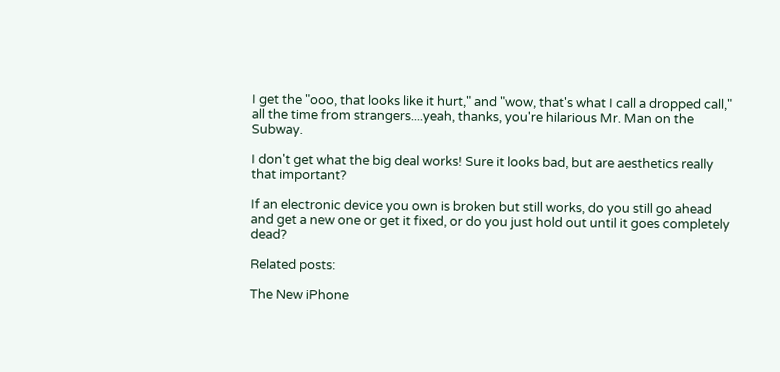I get the "ooo, that looks like it hurt," and "wow, that's what I call a dropped call," all the time from strangers....yeah, thanks, you're hilarious Mr. Man on the Subway.

I don't get what the big deal works! Sure it looks bad, but are aesthetics really that important?

If an electronic device you own is broken but still works, do you still go ahead and get a new one or get it fixed, or do you just hold out until it goes completely dead?

Related posts:

The New iPhone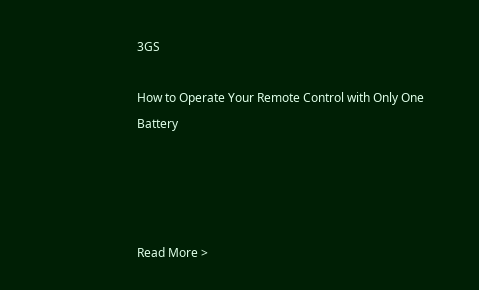3GS

How to Operate Your Remote Control with Only One Battery




Read More >